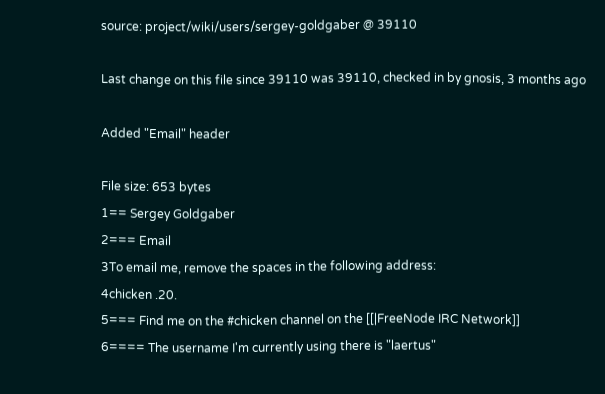source: project/wiki/users/sergey-goldgaber @ 39110

Last change on this file since 39110 was 39110, checked in by gnosis, 3 months ago

Added "Email" header

File size: 653 bytes
1== Sergey Goldgaber
2=== Email
3To email me, remove the spaces in the following address:
4chicken .20.
5=== Find me on the #chicken channel on the [[|FreeNode IRC Network]]
6==== The username I'm currently using there is "laertus"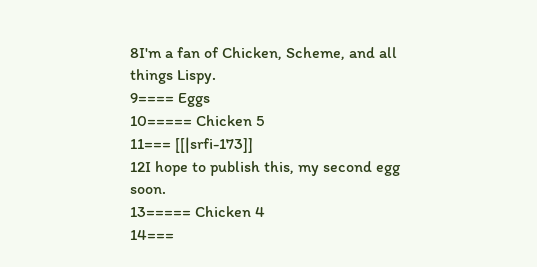8I'm a fan of Chicken, Scheme, and all things Lispy.
9==== Eggs
10===== Chicken 5
11=== [[|srfi-173]]
12I hope to publish this, my second egg soon.
13===== Chicken 4
14===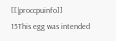[[|proccpuinfo]]
15This egg was intended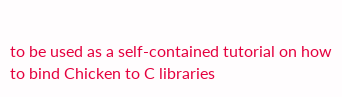to be used as a self-contained tutorial on how to bind Chicken to C libraries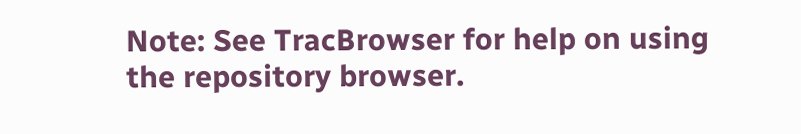Note: See TracBrowser for help on using the repository browser.